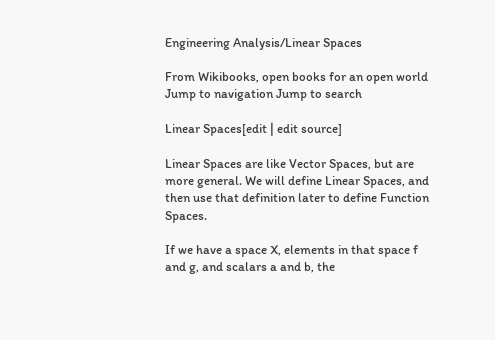Engineering Analysis/Linear Spaces

From Wikibooks, open books for an open world
Jump to navigation Jump to search

Linear Spaces[edit | edit source]

Linear Spaces are like Vector Spaces, but are more general. We will define Linear Spaces, and then use that definition later to define Function Spaces.

If we have a space X, elements in that space f and g, and scalars a and b, the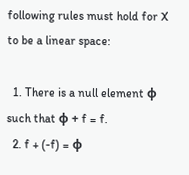following rules must hold for X to be a linear space:

  1. There is a null element φ such that φ + f = f.
  2. f + (-f) = φ